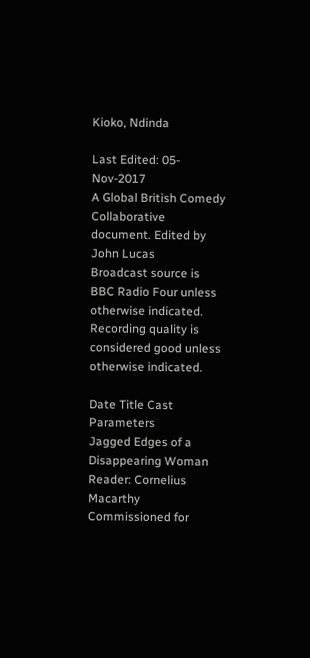Kioko, Ndinda

Last Edited: 05-Nov-2017
A Global British Comedy Collaborative document. Edited by John Lucas
Broadcast source is BBC Radio Four unless otherwise indicated. Recording quality is considered good unless otherwise indicated.

Date Title Cast Parameters
Jagged Edges of a Disappearing Woman Reader: Cornelius Macarthy
Commissioned for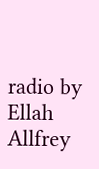radio by Ellah Allfrey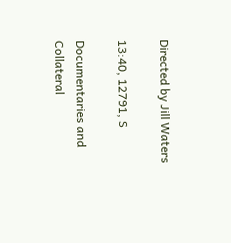Directed by Jill Waters

13:40, 12791, S

Documentaries and Collateral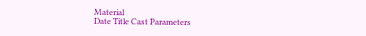Material
Date Title Cast Parameters